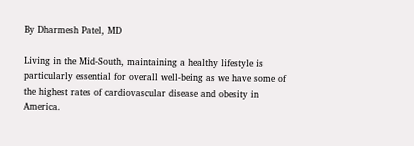By Dharmesh Patel, MD

Living in the Mid-South, maintaining a healthy lifestyle is particularly essential for overall well-being as we have some of the highest rates of cardiovascular disease and obesity in America.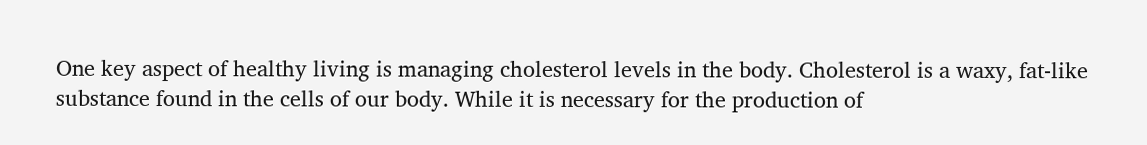One key aspect of healthy living is managing cholesterol levels in the body. Cholesterol is a waxy, fat-like substance found in the cells of our body. While it is necessary for the production of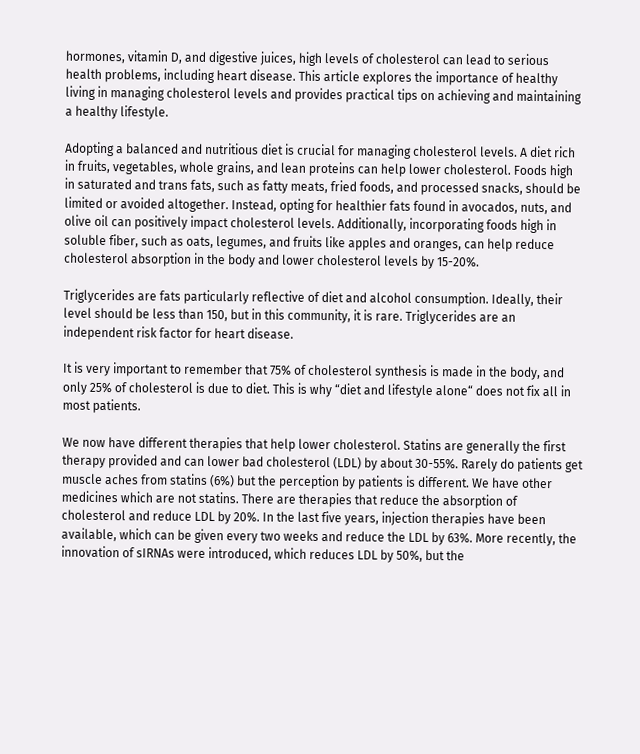hormones, vitamin D, and digestive juices, high levels of cholesterol can lead to serious health problems, including heart disease. This article explores the importance of healthy living in managing cholesterol levels and provides practical tips on achieving and maintaining a healthy lifestyle.

Adopting a balanced and nutritious diet is crucial for managing cholesterol levels. A diet rich in fruits, vegetables, whole grains, and lean proteins can help lower cholesterol. Foods high in saturated and trans fats, such as fatty meats, fried foods, and processed snacks, should be limited or avoided altogether. Instead, opting for healthier fats found in avocados, nuts, and olive oil can positively impact cholesterol levels. Additionally, incorporating foods high in soluble fiber, such as oats, legumes, and fruits like apples and oranges, can help reduce cholesterol absorption in the body and lower cholesterol levels by 15-20%.

Triglycerides are fats particularly reflective of diet and alcohol consumption. Ideally, their level should be less than 150, but in this community, it is rare. Triglycerides are an independent risk factor for heart disease.

It is very important to remember that 75% of cholesterol synthesis is made in the body, and only 25% of cholesterol is due to diet. This is why “diet and lifestyle alone“ does not fix all in most patients.

We now have different therapies that help lower cholesterol. Statins are generally the first therapy provided and can lower bad cholesterol (LDL) by about 30-55%. Rarely do patients get muscle aches from statins (6%) but the perception by patients is different. We have other medicines which are not statins. There are therapies that reduce the absorption of cholesterol and reduce LDL by 20%. In the last five years, injection therapies have been available, which can be given every two weeks and reduce the LDL by 63%. More recently, the innovation of sIRNAs were introduced, which reduces LDL by 50%, but the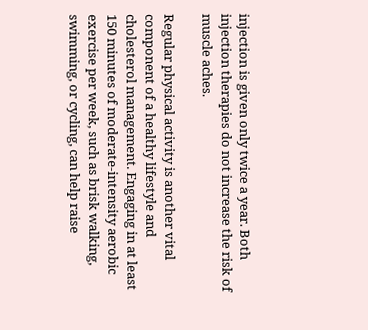injection is given only twice a year. Both injection therapies do not increase the risk of muscle aches.

Regular physical activity is another vital component of a healthy lifestyle and cholesterol management. Engaging in at least 150 minutes of moderate-intensity aerobic exercise per week, such as brisk walking, swimming, or cycling, can help raise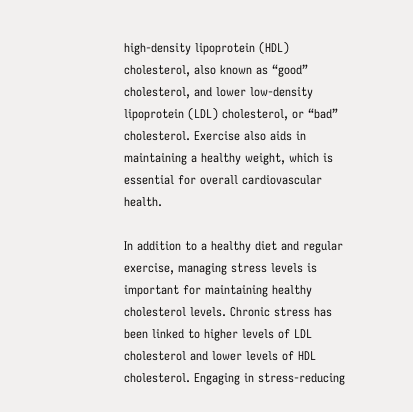high-density lipoprotein (HDL) cholesterol, also known as “good” cholesterol, and lower low-density lipoprotein (LDL) cholesterol, or “bad” cholesterol. Exercise also aids in maintaining a healthy weight, which is essential for overall cardiovascular health.

In addition to a healthy diet and regular exercise, managing stress levels is important for maintaining healthy cholesterol levels. Chronic stress has been linked to higher levels of LDL cholesterol and lower levels of HDL cholesterol. Engaging in stress-reducing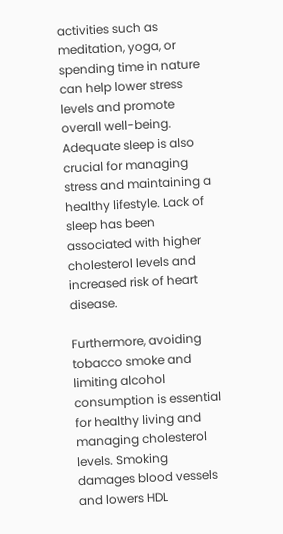activities such as meditation, yoga, or spending time in nature can help lower stress levels and promote overall well-being. Adequate sleep is also crucial for managing stress and maintaining a healthy lifestyle. Lack of sleep has been associated with higher cholesterol levels and increased risk of heart disease.

Furthermore, avoiding tobacco smoke and limiting alcohol consumption is essential for healthy living and managing cholesterol levels. Smoking damages blood vessels and lowers HDL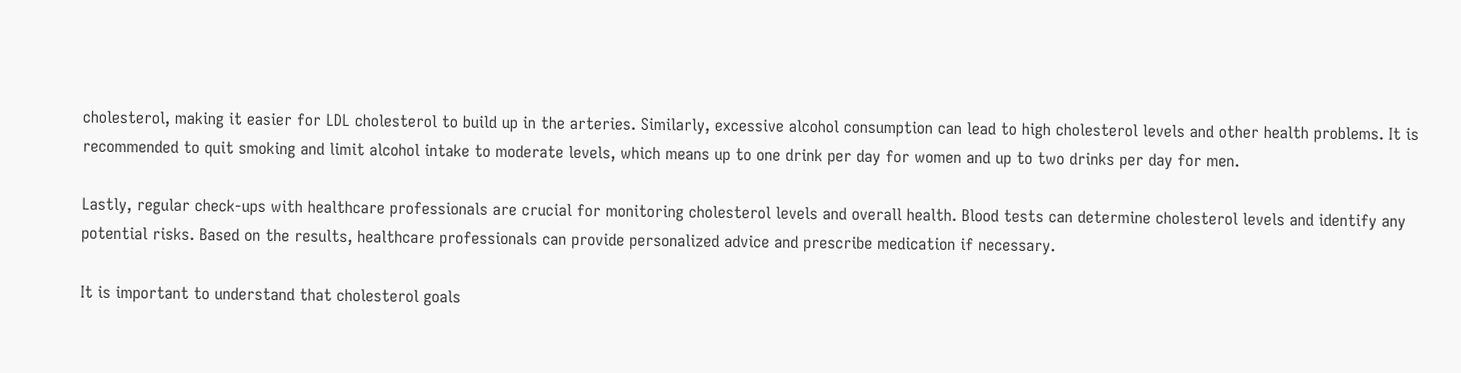cholesterol, making it easier for LDL cholesterol to build up in the arteries. Similarly, excessive alcohol consumption can lead to high cholesterol levels and other health problems. It is recommended to quit smoking and limit alcohol intake to moderate levels, which means up to one drink per day for women and up to two drinks per day for men.

Lastly, regular check-ups with healthcare professionals are crucial for monitoring cholesterol levels and overall health. Blood tests can determine cholesterol levels and identify any potential risks. Based on the results, healthcare professionals can provide personalized advice and prescribe medication if necessary.

It is important to understand that cholesterol goals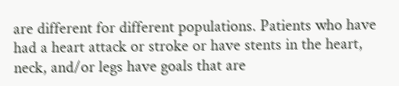are different for different populations. Patients who have had a heart attack or stroke or have stents in the heart, neck, and/or legs have goals that are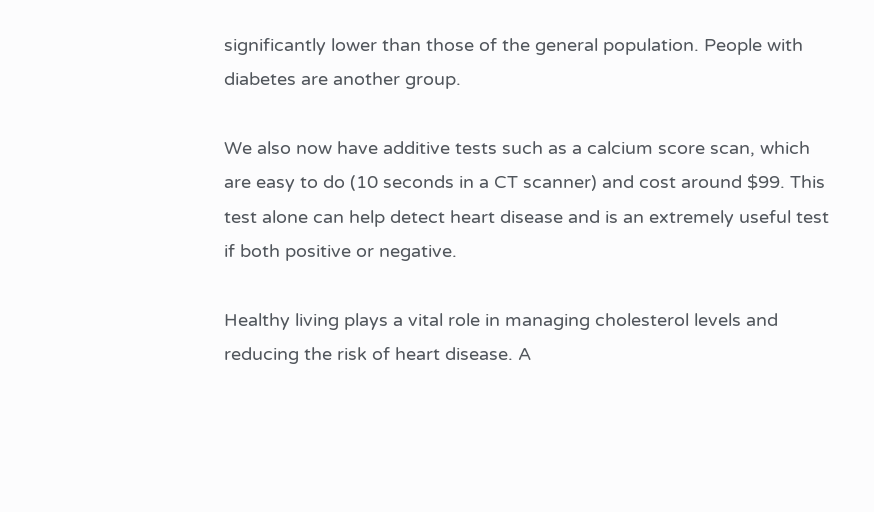significantly lower than those of the general population. People with diabetes are another group.

We also now have additive tests such as a calcium score scan, which are easy to do (10 seconds in a CT scanner) and cost around $99. This test alone can help detect heart disease and is an extremely useful test if both positive or negative.

Healthy living plays a vital role in managing cholesterol levels and reducing the risk of heart disease. A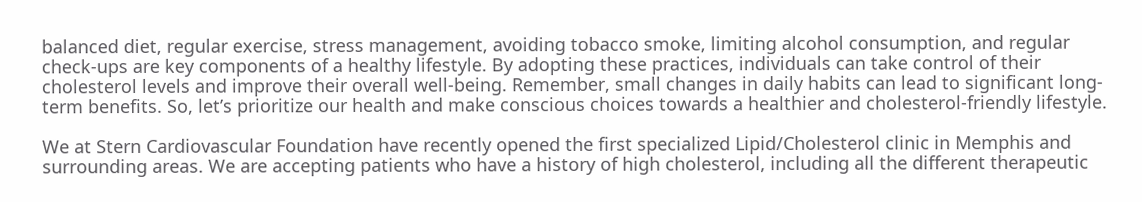balanced diet, regular exercise, stress management, avoiding tobacco smoke, limiting alcohol consumption, and regular check-ups are key components of a healthy lifestyle. By adopting these practices, individuals can take control of their cholesterol levels and improve their overall well-being. Remember, small changes in daily habits can lead to significant long-term benefits. So, let’s prioritize our health and make conscious choices towards a healthier and cholesterol-friendly lifestyle.

We at Stern Cardiovascular Foundation have recently opened the first specialized Lipid/Cholesterol clinic in Memphis and surrounding areas. We are accepting patients who have a history of high cholesterol, including all the different therapeutic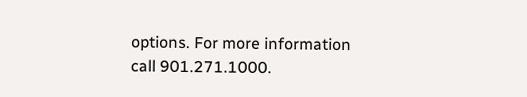options. For more information call 901.271.1000.